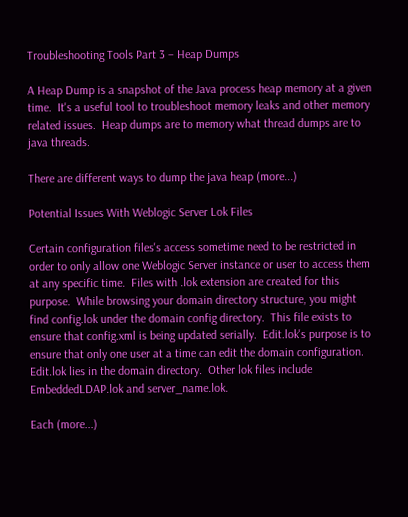Troubleshooting Tools Part 3 – Heap Dumps

A Heap Dump is a snapshot of the Java process heap memory at a given time.  It's a useful tool to troubleshoot memory leaks and other memory related issues.  Heap dumps are to memory what thread dumps are to java threads.

There are different ways to dump the java heap (more...)

Potential Issues With Weblogic Server Lok Files

Certain configuration files's access sometime need to be restricted in order to only allow one Weblogic Server instance or user to access them at any specific time.  Files with .lok extension are created for this purpose.  While browsing your domain directory structure, you might find config.lok under the domain config directory.  This file exists to ensure that config.xml is being updated serially.  Edit.lok's purpose is to ensure that only one user at a time can edit the domain configuration.  Edit.lok lies in the domain directory.  Other lok files include EmbeddedLDAP.lok and server_name.lok.

Each (more...)